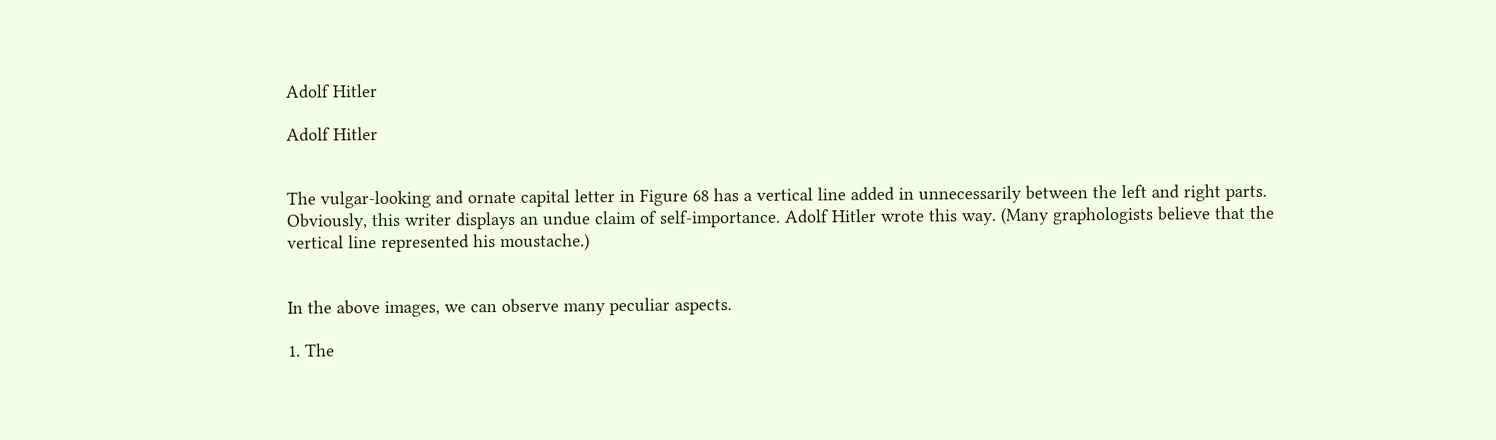Adolf Hitler

Adolf Hitler


The vulgar-looking and ornate capital letter in Figure 68 has a vertical line added in unnecessarily between the left and right parts. Obviously, this writer displays an undue claim of self-importance. Adolf Hitler wrote this way. (Many graphologists believe that the vertical line represented his moustache.)


In the above images, we can observe many peculiar aspects.

1. The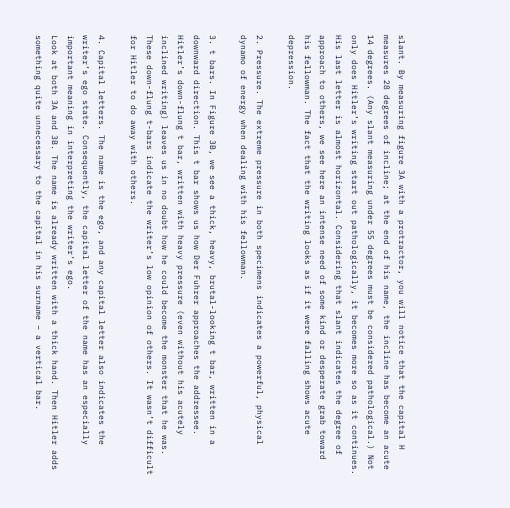slant. By measuring figure 3A with a protractor, you will notice that the capital H measures 28 degrees of incline; at the end of his name, the incline has become an acute 14 degrees. (Any slant measuring under 55 degrees must be considered pathological.) Not only does Hitler’s writing start out pathologically, it becomes more so as it continues. His last letter is almost horizontal. Considering that slant indicates the degree of approach to others, we see here an intense need of some kind or desperate grab toward his fellowman. The fact that the writing looks as if it were falling shows acute depression.

2. Pressure. The extreme pressure in both specimens indicates a powerful, physical dynamo of energy when dealing with his fellowman.

3. t bars. In Figure 3B, we see a thick, heavy, brutal-looking t bar, written in a downward direction. This t bar shows us how Der Fuhrer approaches the addressee. Hitler’s down-flung t bar, written with heavy pressure (even without his acutely inclined writing) leaves us in no doubt how he could become the monster that he was. These down-flung t-bars indicate the writer’s low opinion of others. It wasn’t difficult for Hitler to do away with others.

4. Capital letters. The name is the ego, and any capital letter also indicates the writer’s ego state. Consequently, the capital letter of the name has an especially important meaning in interpreting the writer’s ego.
Look at both 3A and 3B. The name is already written with a thick hand. Then Hitler adds something quite unnecessary to the capital in his surname – a vertical bar.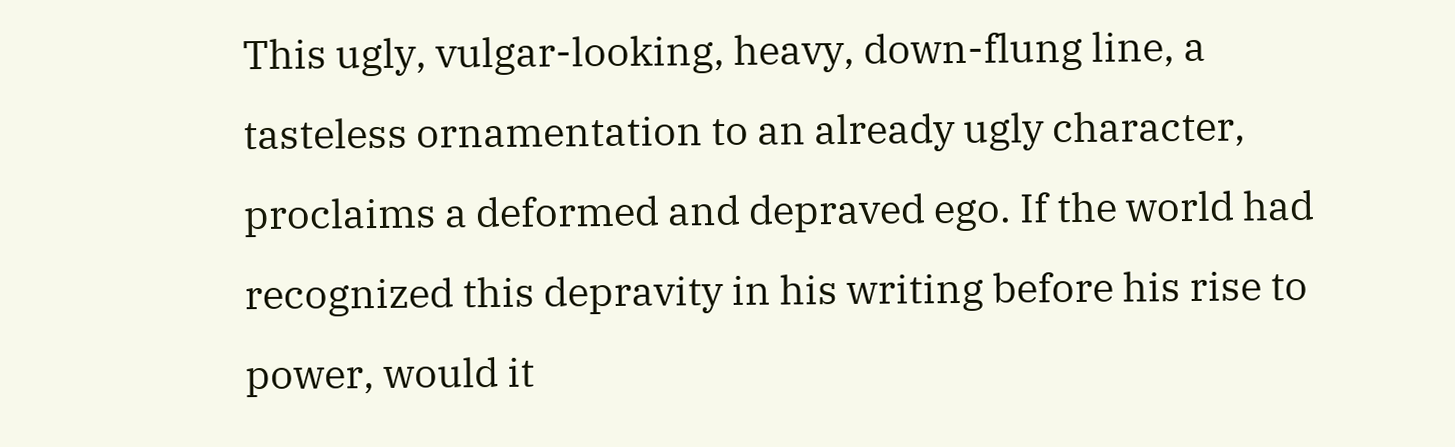This ugly, vulgar-looking, heavy, down-flung line, a tasteless ornamentation to an already ugly character, proclaims a deformed and depraved ego. If the world had recognized this depravity in his writing before his rise to power, would it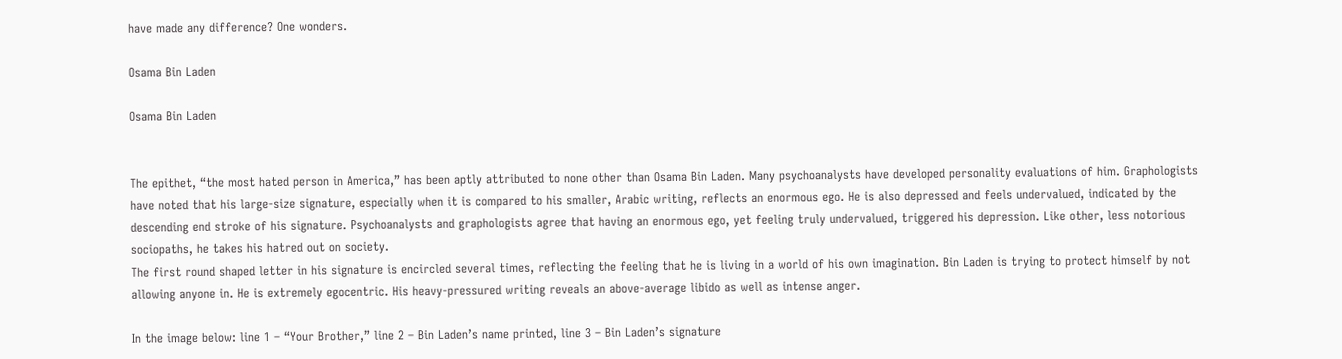have made any difference? One wonders.

Osama Bin Laden

Osama Bin Laden


The epithet, “the most hated person in America,” has been aptly attributed to none other than Osama Bin Laden. Many psychoanalysts have developed personality evaluations of him. Graphologists have noted that his large-size signature, especially when it is compared to his smaller, Arabic writing, reflects an enormous ego. He is also depressed and feels undervalued, indicated by the descending end stroke of his signature. Psychoanalysts and graphologists agree that having an enormous ego, yet feeling truly undervalued, triggered his depression. Like other, less notorious sociopaths, he takes his hatred out on society.
The first round shaped letter in his signature is encircled several times, reflecting the feeling that he is living in a world of his own imagination. Bin Laden is trying to protect himself by not allowing anyone in. He is extremely egocentric. His heavy-pressured writing reveals an above-average libido as well as intense anger.

In the image below: line 1 – “Your Brother,” line 2 – Bin Laden’s name printed, line 3 – Bin Laden’s signature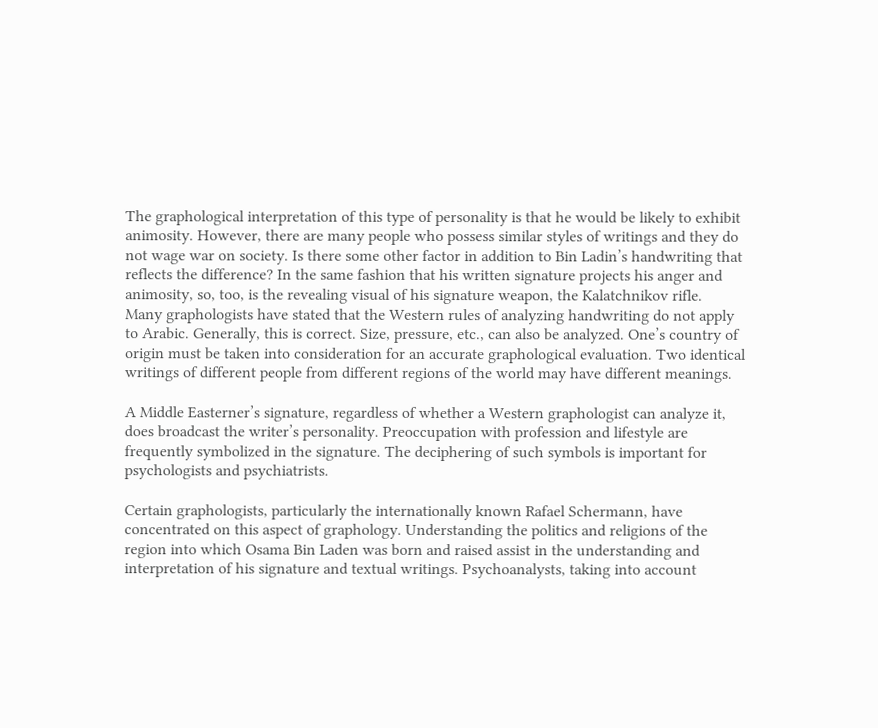The graphological interpretation of this type of personality is that he would be likely to exhibit animosity. However, there are many people who possess similar styles of writings and they do not wage war on society. Is there some other factor in addition to Bin Ladin’s handwriting that reflects the difference? In the same fashion that his written signature projects his anger and animosity, so, too, is the revealing visual of his signature weapon, the Kalatchnikov rifle.
Many graphologists have stated that the Western rules of analyzing handwriting do not apply to Arabic. Generally, this is correct. Size, pressure, etc., can also be analyzed. One’s country of origin must be taken into consideration for an accurate graphological evaluation. Two identical writings of different people from different regions of the world may have different meanings.

A Middle Easterner’s signature, regardless of whether a Western graphologist can analyze it, does broadcast the writer’s personality. Preoccupation with profession and lifestyle are frequently symbolized in the signature. The deciphering of such symbols is important for psychologists and psychiatrists.

Certain graphologists, particularly the internationally known Rafael Schermann, have concentrated on this aspect of graphology. Understanding the politics and religions of the region into which Osama Bin Laden was born and raised assist in the understanding and interpretation of his signature and textual writings. Psychoanalysts, taking into account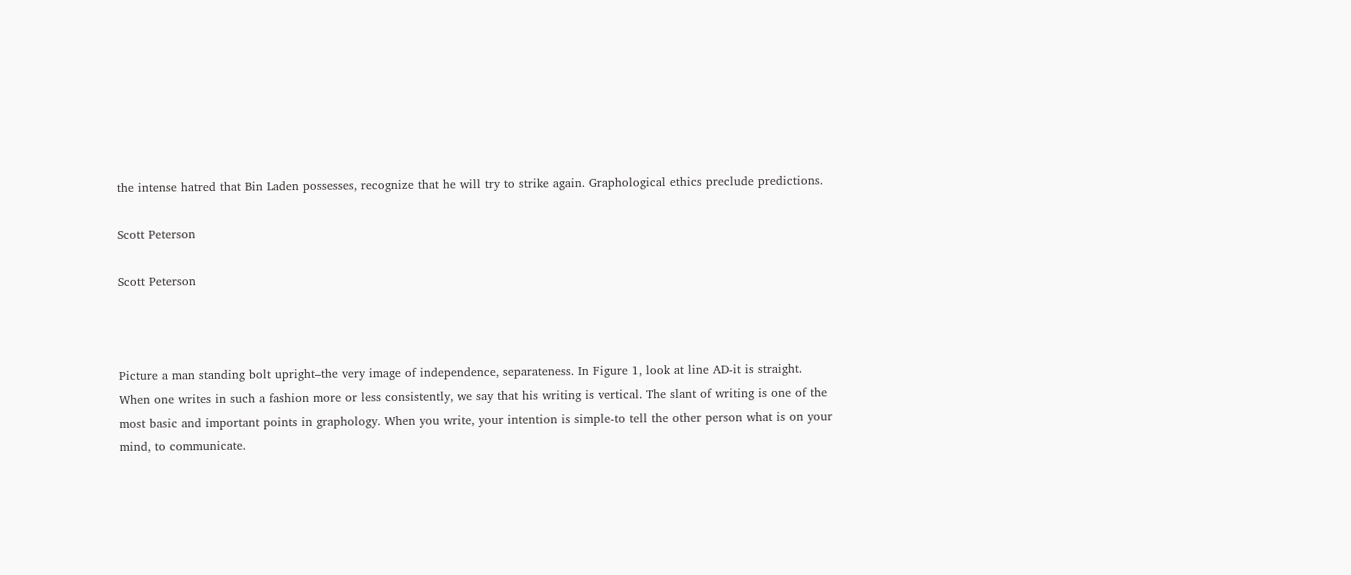the intense hatred that Bin Laden possesses, recognize that he will try to strike again. Graphological ethics preclude predictions.

Scott Peterson

Scott Peterson



Picture a man standing bolt upright–the very image of independence, separateness. In Figure 1, look at line AD-it is straight. When one writes in such a fashion more or less consistently, we say that his writing is vertical. The slant of writing is one of the most basic and important points in graphology. When you write, your intention is simple-to tell the other person what is on your mind, to communicate.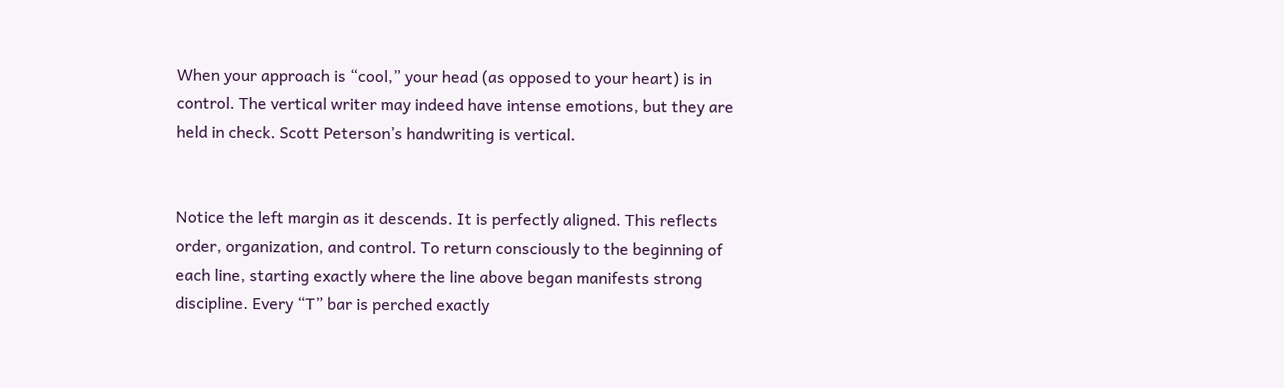When your approach is “cool,” your head (as opposed to your heart) is in control. The vertical writer may indeed have intense emotions, but they are held in check. Scott Peterson’s handwriting is vertical.


Notice the left margin as it descends. It is perfectly aligned. This reflects order, organization, and control. To return consciously to the beginning of each line, starting exactly where the line above began manifests strong discipline. Every “T” bar is perched exactly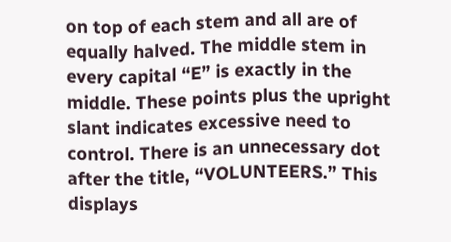on top of each stem and all are of equally halved. The middle stem in every capital “E” is exactly in the middle. These points plus the upright slant indicates excessive need to control. There is an unnecessary dot after the title, “VOLUNTEERS.” This displays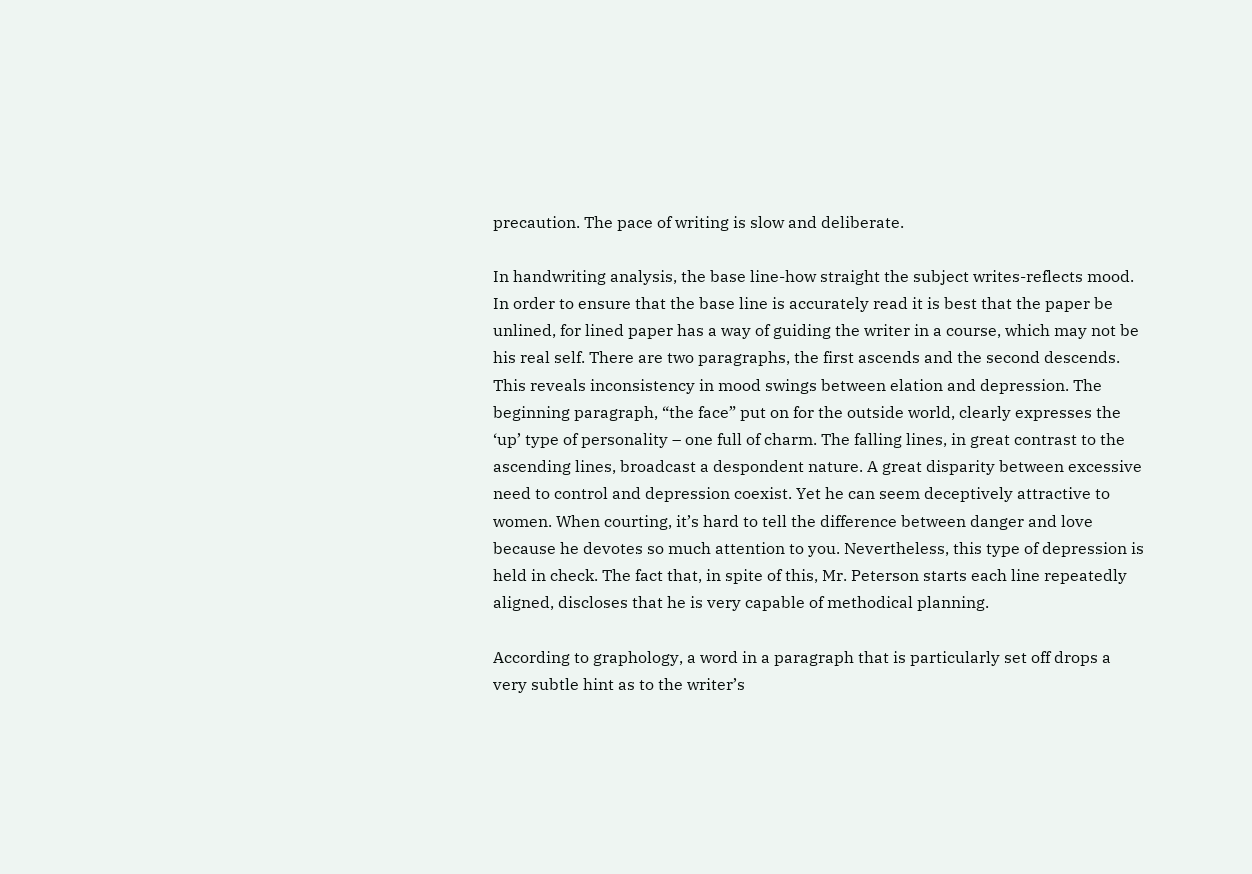precaution. The pace of writing is slow and deliberate.

In handwriting analysis, the base line-how straight the subject writes-reflects mood. In order to ensure that the base line is accurately read it is best that the paper be unlined, for lined paper has a way of guiding the writer in a course, which may not be his real self. There are two paragraphs, the first ascends and the second descends. This reveals inconsistency in mood swings between elation and depression. The beginning paragraph, “the face” put on for the outside world, clearly expresses the ‘up’ type of personality – one full of charm. The falling lines, in great contrast to the ascending lines, broadcast a despondent nature. A great disparity between excessive need to control and depression coexist. Yet he can seem deceptively attractive to women. When courting, it’s hard to tell the difference between danger and love because he devotes so much attention to you. Nevertheless, this type of depression is held in check. The fact that, in spite of this, Mr. Peterson starts each line repeatedly aligned, discloses that he is very capable of methodical planning.

According to graphology, a word in a paragraph that is particularly set off drops a very subtle hint as to the writer’s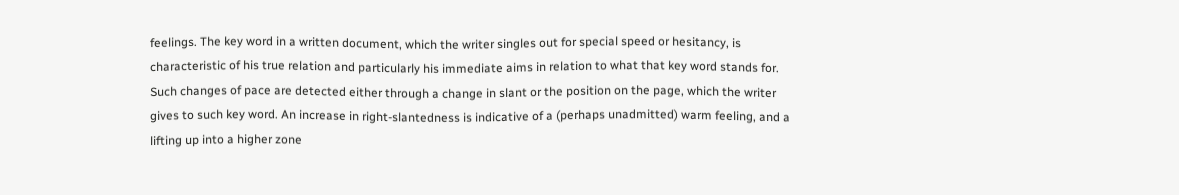feelings. The key word in a written document, which the writer singles out for special speed or hesitancy, is characteristic of his true relation and particularly his immediate aims in relation to what that key word stands for. Such changes of pace are detected either through a change in slant or the position on the page, which the writer gives to such key word. An increase in right-slantedness is indicative of a (perhaps unadmitted) warm feeling, and a lifting up into a higher zone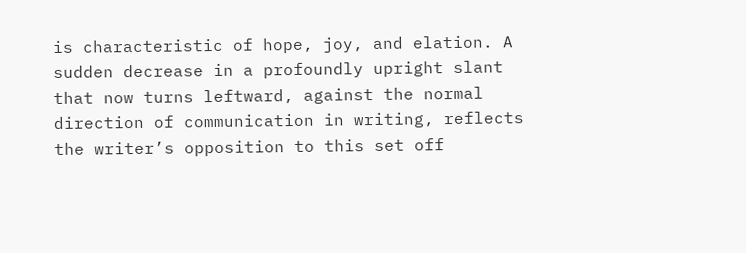is characteristic of hope, joy, and elation. A sudden decrease in a profoundly upright slant that now turns leftward, against the normal direction of communication in writing, reflects the writer’s opposition to this set off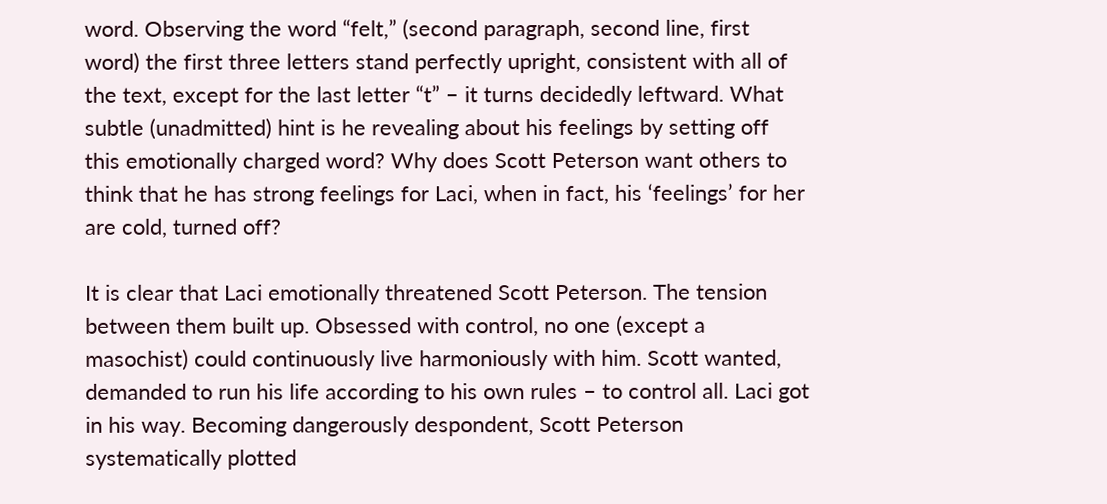word. Observing the word “felt,” (second paragraph, second line, first word) the first three letters stand perfectly upright, consistent with all of the text, except for the last letter “t” – it turns decidedly leftward. What subtle (unadmitted) hint is he revealing about his feelings by setting off this emotionally charged word? Why does Scott Peterson want others to think that he has strong feelings for Laci, when in fact, his ‘feelings’ for her are cold, turned off?

It is clear that Laci emotionally threatened Scott Peterson. The tension between them built up. Obsessed with control, no one (except a masochist) could continuously live harmoniously with him. Scott wanted, demanded to run his life according to his own rules – to control all. Laci got in his way. Becoming dangerously despondent, Scott Peterson systematically plotted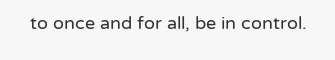to once and for all, be in control.